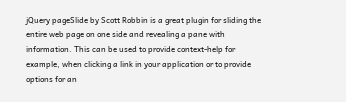jQuery pageSlide by Scott Robbin is a great plugin for sliding the entire web page on one side and revealing a pane with information. This can be used to provide context-help for example, when clicking a link in your application or to provide options for an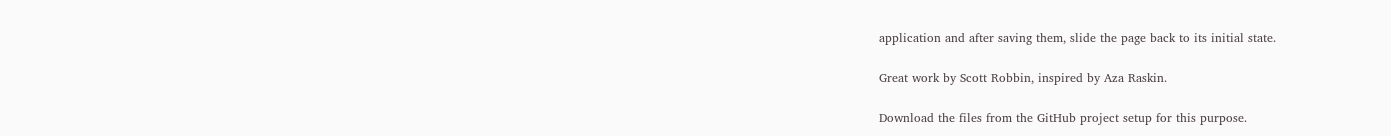application and after saving them, slide the page back to its initial state.

Great work by Scott Robbin, inspired by Aza Raskin.

Download the files from the GitHub project setup for this purpose.